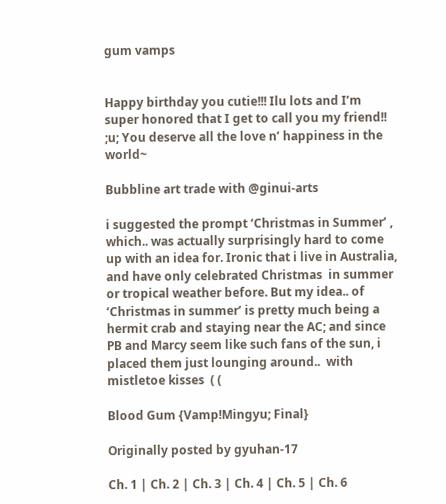gum vamps


Happy birthday you cutie!!! Ilu lots and I’m super honored that I get to call you my friend!! ;u; You deserve all the love n’ happiness in the world~

Bubbline art trade with @ginui-arts

i suggested the prompt ‘Christmas in Summer’ , which.. was actually surprisingly hard to come up with an idea for. Ironic that i live in Australia, and have only celebrated Christmas  in summer or tropical weather before. But my idea.. of ‘Christmas in summer’ is pretty much being a hermit crab and staying near the AC; and since PB and Marcy seem like such fans of the sun, i placed them just lounging around..  with mistletoe kisses  ( (

Blood Gum {Vamp!Mingyu; Final}

Originally posted by gyuhan-17

Ch. 1 | Ch. 2 | Ch. 3 | Ch. 4 | Ch. 5 | Ch. 6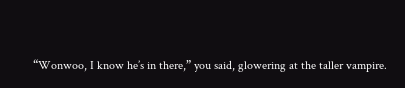“Wonwoo, I know he’s in there,” you said, glowering at the taller vampire.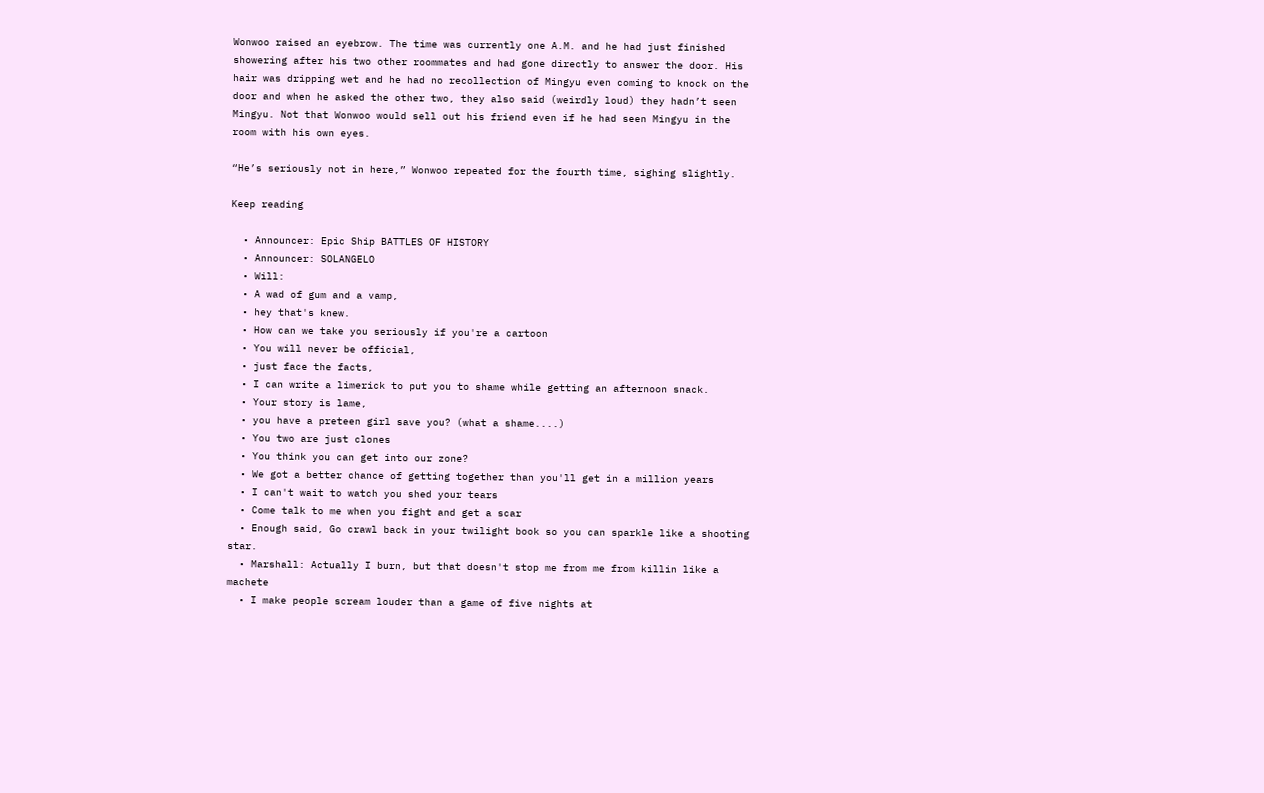Wonwoo raised an eyebrow. The time was currently one A.M. and he had just finished showering after his two other roommates and had gone directly to answer the door. His hair was dripping wet and he had no recollection of Mingyu even coming to knock on the door and when he asked the other two, they also said (weirdly loud) they hadn’t seen Mingyu. Not that Wonwoo would sell out his friend even if he had seen Mingyu in the room with his own eyes.

“He’s seriously not in here,” Wonwoo repeated for the fourth time, sighing slightly.

Keep reading

  • Announcer: Epic Ship BATTLES OF HISTORY
  • Announcer: SOLANGELO
  • Will:
  • A wad of gum and a vamp,
  • hey that's knew.
  • How can we take you seriously if you're a cartoon
  • You will never be official,
  • just face the facts,
  • I can write a limerick to put you to shame while getting an afternoon snack.
  • Your story is lame,
  • you have a preteen girl save you? (what a shame....)
  • You two are just clones
  • You think you can get into our zone?
  • We got a better chance of getting together than you'll get in a million years
  • I can't wait to watch you shed your tears
  • Come talk to me when you fight and get a scar
  • Enough said, Go crawl back in your twilight book so you can sparkle like a shooting star.
  • Marshall: Actually I burn, but that doesn't stop me from me from killin like a machete
  • I make people scream louder than a game of five nights at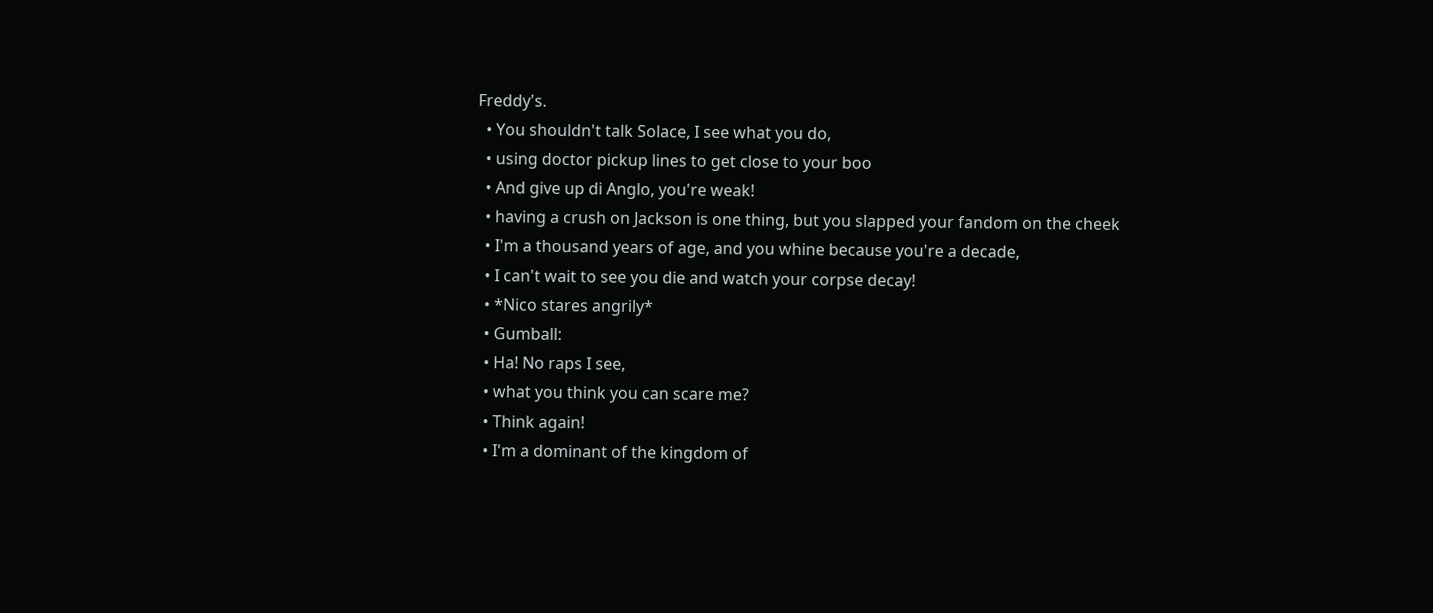Freddy's.
  • You shouldn't talk Solace, I see what you do,
  • using doctor pickup lines to get close to your boo
  • And give up di Anglo, you're weak!
  • having a crush on Jackson is one thing, but you slapped your fandom on the cheek
  • I'm a thousand years of age, and you whine because you're a decade,
  • I can't wait to see you die and watch your corpse decay!
  • *Nico stares angrily*
  • Gumball:
  • Ha! No raps I see,
  • what you think you can scare me?
  • Think again!
  • I'm a dominant of the kingdom of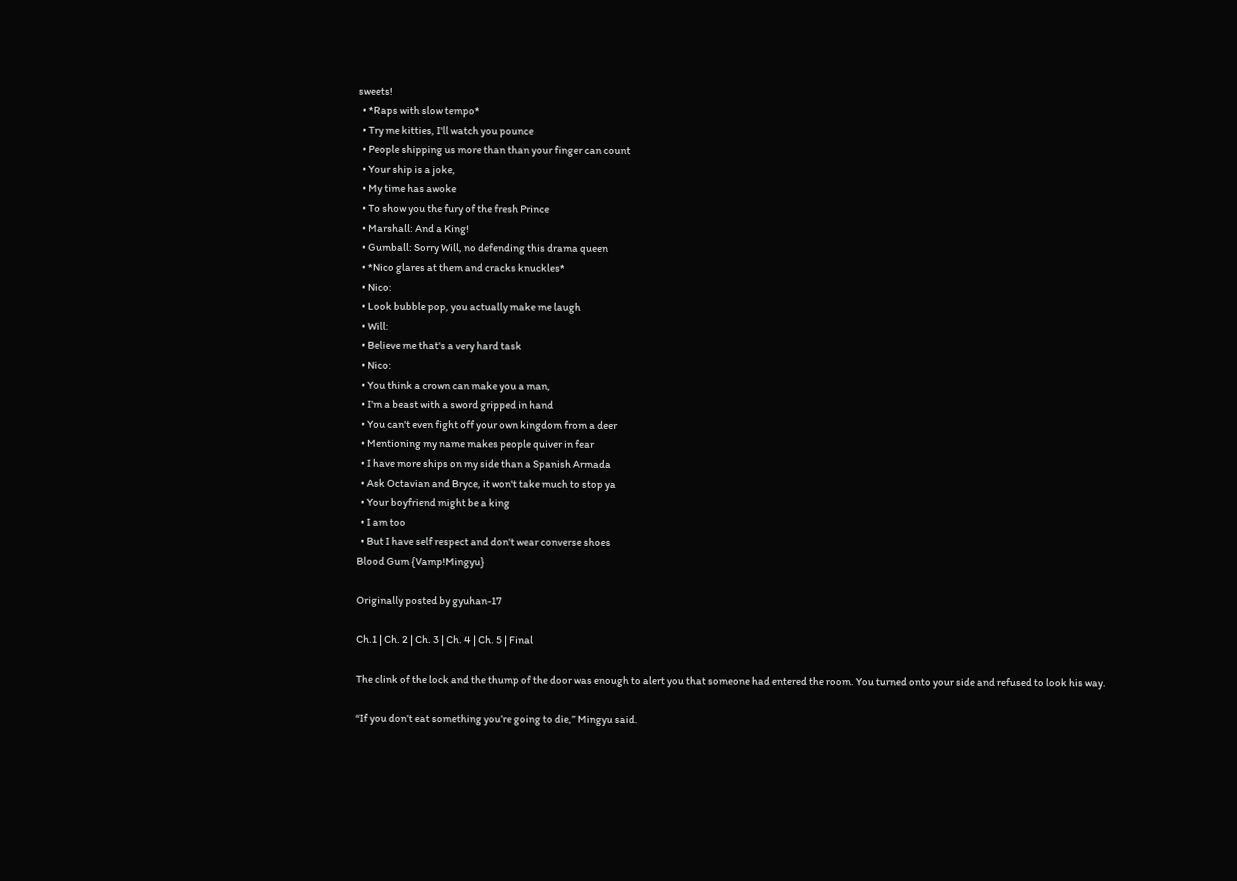sweets!
  • *Raps with slow tempo*
  • Try me kitties, I'll watch you pounce
  • People shipping us more than than your finger can count
  • Your ship is a joke,
  • My time has awoke
  • To show you the fury of the fresh Prince
  • Marshall: And a King!
  • Gumball: Sorry Will, no defending this drama queen
  • *Nico glares at them and cracks knuckles*
  • Nico:
  • Look bubble pop, you actually make me laugh
  • Will:
  • Believe me that's a very hard task
  • Nico:
  • You think a crown can make you a man,
  • I'm a beast with a sword gripped in hand
  • You can't even fight off your own kingdom from a deer
  • Mentioning my name makes people quiver in fear
  • I have more ships on my side than a Spanish Armada
  • Ask Octavian and Bryce, it won't take much to stop ya
  • Your boyfriend might be a king
  • I am too
  • But I have self respect and don't wear converse shoes
Blood Gum {Vamp!Mingyu}

Originally posted by gyuhan-17

Ch.1 | Ch. 2 | Ch. 3 | Ch. 4 | Ch. 5 | Final

The clink of the lock and the thump of the door was enough to alert you that someone had entered the room. You turned onto your side and refused to look his way.

“If you don’t eat something you’re going to die,” Mingyu said.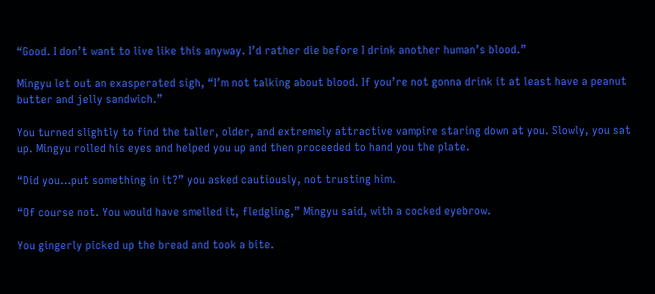“Good. I don’t want to live like this anyway. I’d rather die before I drink another human’s blood.”

Mingyu let out an exasperated sigh, “I’m not talking about blood. If you’re not gonna drink it at least have a peanut butter and jelly sandwich.”

You turned slightly to find the taller, older, and extremely attractive vampire staring down at you. Slowly, you sat up. Mingyu rolled his eyes and helped you up and then proceeded to hand you the plate.

“Did you…put something in it?” you asked cautiously, not trusting him.

“Of course not. You would have smelled it, fledgling,” Mingyu said, with a cocked eyebrow.

You gingerly picked up the bread and took a bite.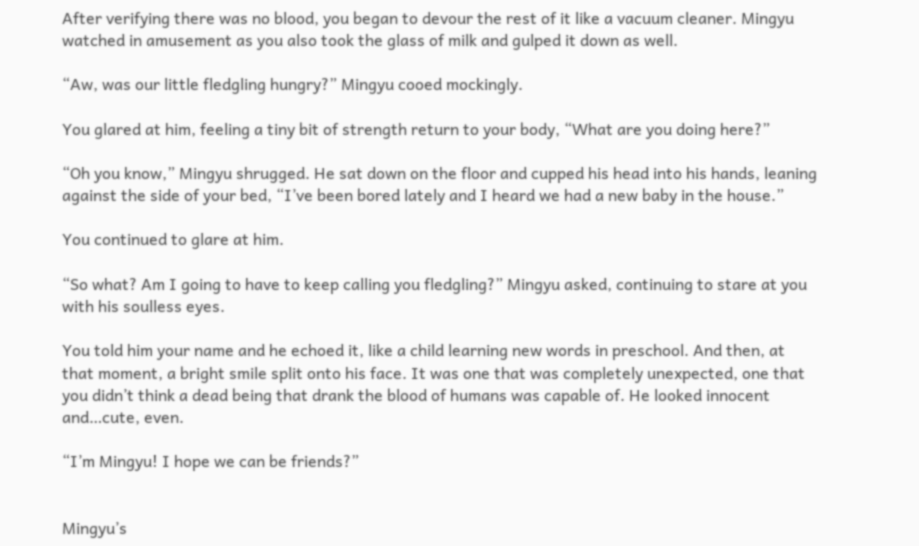After verifying there was no blood, you began to devour the rest of it like a vacuum cleaner. Mingyu watched in amusement as you also took the glass of milk and gulped it down as well.

“Aw, was our little fledgling hungry?” Mingyu cooed mockingly.

You glared at him, feeling a tiny bit of strength return to your body, “What are you doing here?”

“Oh you know,” Mingyu shrugged. He sat down on the floor and cupped his head into his hands, leaning against the side of your bed, “I’ve been bored lately and I heard we had a new baby in the house.”

You continued to glare at him.

“So what? Am I going to have to keep calling you fledgling?” Mingyu asked, continuing to stare at you with his soulless eyes.

You told him your name and he echoed it, like a child learning new words in preschool. And then, at that moment, a bright smile split onto his face. It was one that was completely unexpected, one that you didn’t think a dead being that drank the blood of humans was capable of. He looked innocent and…cute, even.

“I’m Mingyu! I hope we can be friends?”


Mingyu’s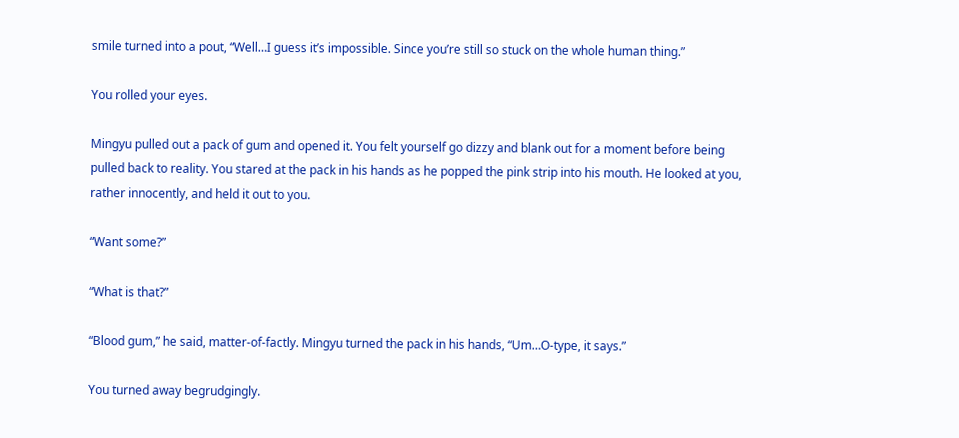smile turned into a pout, “Well…I guess it’s impossible. Since you’re still so stuck on the whole human thing.”

You rolled your eyes.

Mingyu pulled out a pack of gum and opened it. You felt yourself go dizzy and blank out for a moment before being pulled back to reality. You stared at the pack in his hands as he popped the pink strip into his mouth. He looked at you, rather innocently, and held it out to you.

“Want some?”

“What is that?”

“Blood gum,” he said, matter-of-factly. Mingyu turned the pack in his hands, “Um…O-type, it says.”

You turned away begrudgingly.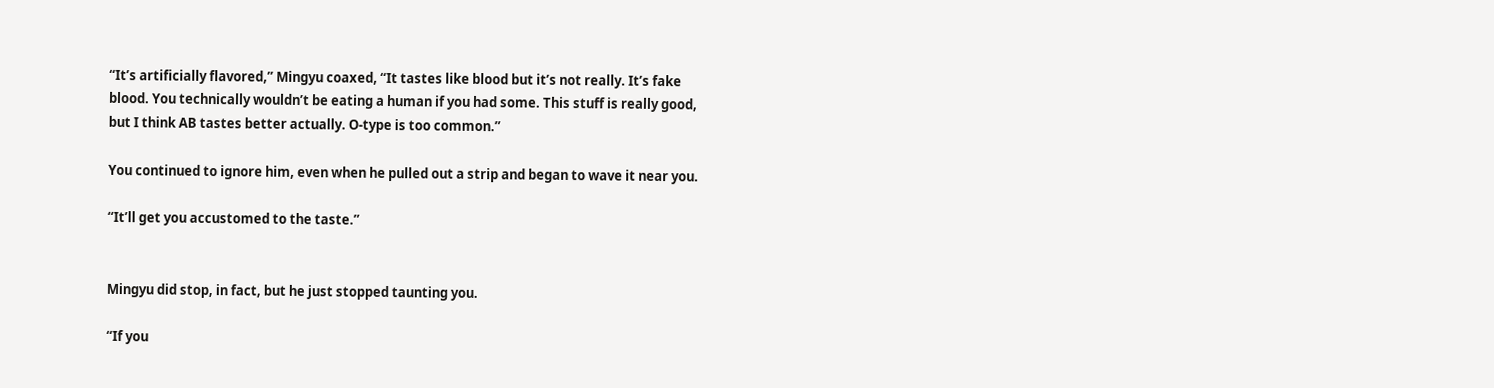“It’s artificially flavored,” Mingyu coaxed, “It tastes like blood but it’s not really. It’s fake blood. You technically wouldn’t be eating a human if you had some. This stuff is really good, but I think AB tastes better actually. O-type is too common.”

You continued to ignore him, even when he pulled out a strip and began to wave it near you.

“It’ll get you accustomed to the taste.”


Mingyu did stop, in fact, but he just stopped taunting you.

“If you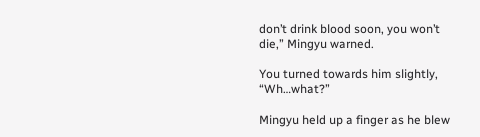don’t drink blood soon, you won’t die,” Mingyu warned.

You turned towards him slightly, “Wh…what?”

Mingyu held up a finger as he blew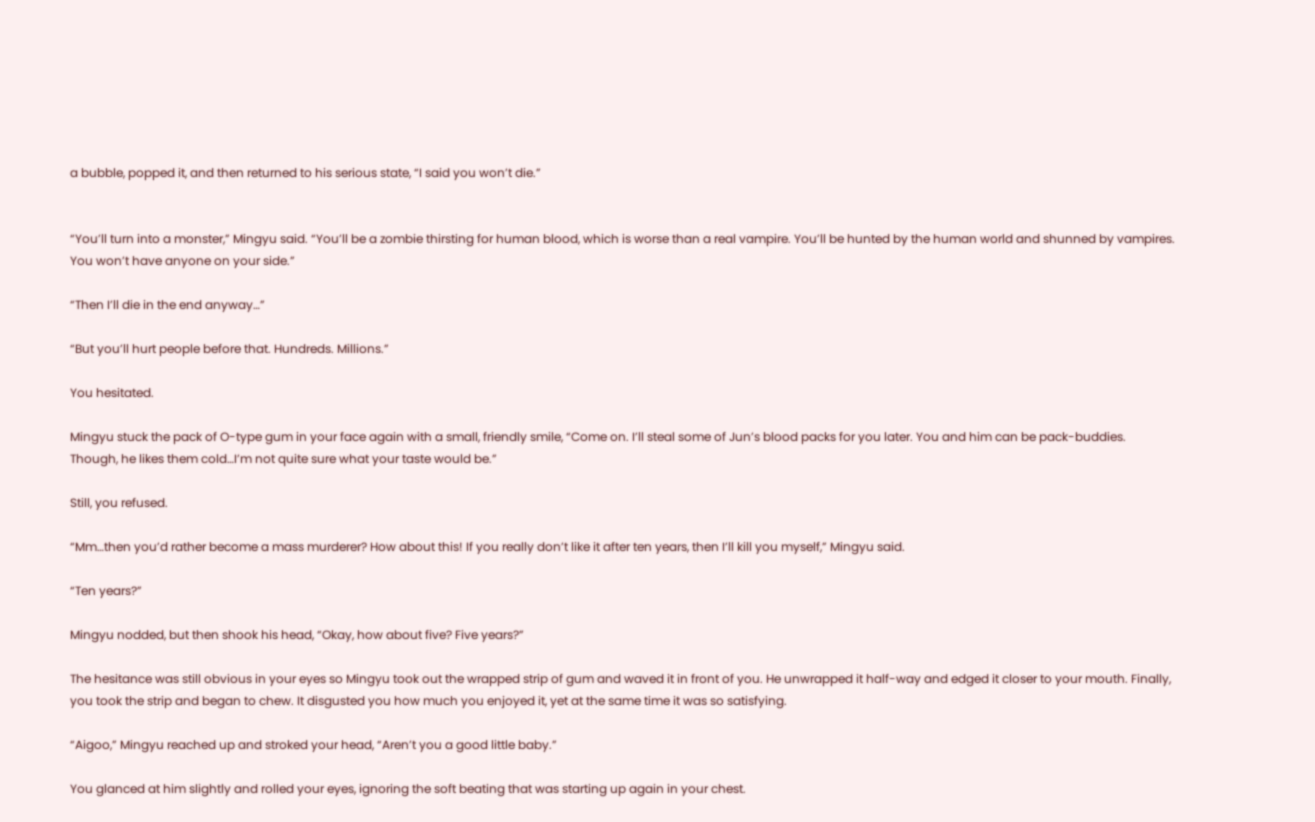a bubble, popped it, and then returned to his serious state, “I said you won’t die.”


“You’ll turn into a monster,” Mingyu said. “You’ll be a zombie thirsting for human blood, which is worse than a real vampire. You’ll be hunted by the human world and shunned by vampires. You won’t have anyone on your side.”

“Then I’ll die in the end anyway…”

“But you’ll hurt people before that. Hundreds. Millions.”

You hesitated.

Mingyu stuck the pack of O-type gum in your face again with a small, friendly smile, “Come on. I’ll steal some of Jun’s blood packs for you later. You and him can be pack-buddies. Though, he likes them cold…I’m not quite sure what your taste would be.”

Still, you refused.

“Mm…then you’d rather become a mass murderer? How about this! If you really don’t like it after ten years, then I’ll kill you myself,” Mingyu said.

“Ten years?”

Mingyu nodded, but then shook his head, “Okay, how about five? Five years?”

The hesitance was still obvious in your eyes so Mingyu took out the wrapped strip of gum and waved it in front of you. He unwrapped it half-way and edged it closer to your mouth. Finally, you took the strip and began to chew. It disgusted you how much you enjoyed it, yet at the same time it was so satisfying.

“Aigoo,” Mingyu reached up and stroked your head, “Aren’t you a good little baby.”

You glanced at him slightly and rolled your eyes, ignoring the soft beating that was starting up again in your chest.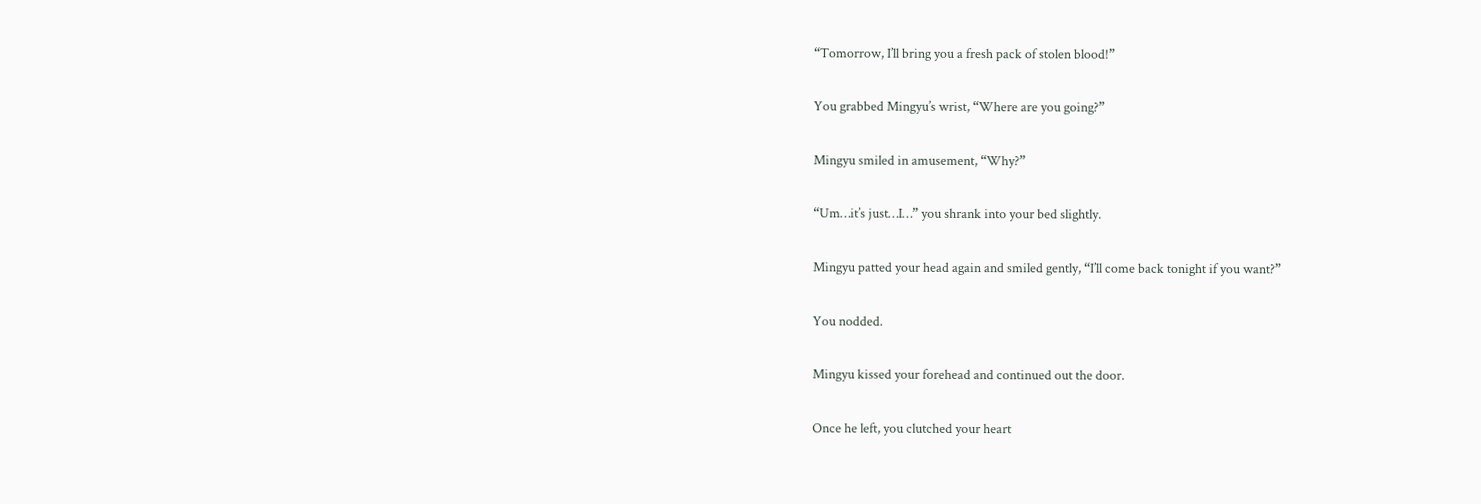“Tomorrow, I’ll bring you a fresh pack of stolen blood!”

You grabbed Mingyu’s wrist, “Where are you going?”

Mingyu smiled in amusement, “Why?”

“Um…it’s just…I…” you shrank into your bed slightly.

Mingyu patted your head again and smiled gently, “I’ll come back tonight if you want?”

You nodded.

Mingyu kissed your forehead and continued out the door.

Once he left, you clutched your heart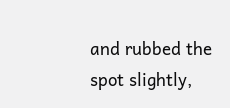and rubbed the spot slightly,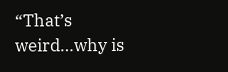“That’s weird…why is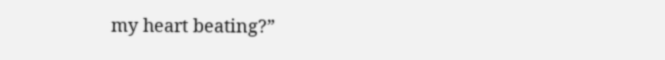my heart beating?”